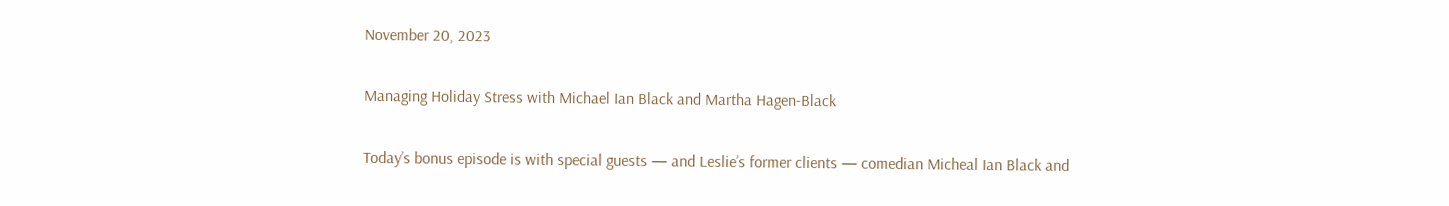November 20, 2023

Managing Holiday Stress with Michael Ian Black and Martha Hagen-Black

Today’s bonus episode is with special guests — and Leslie’s former clients — comedian Micheal Ian Black and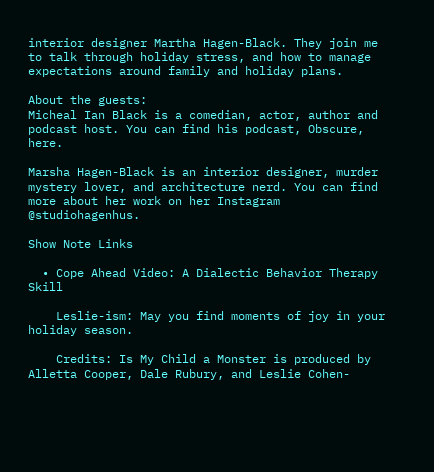interior designer Martha Hagen-Black. They join me to talk through holiday stress, and how to manage expectations around family and holiday plans.

About the guests:
Micheal Ian Black is a comedian, actor, author and podcast host. You can find his podcast, Obscure, here.

Marsha Hagen-Black is an interior designer, murder mystery lover, and architecture nerd. You can find more about her work on her Instagram @studiohagenhus.

Show Note Links

  • Cope Ahead Video: A Dialectic Behavior Therapy Skill

    Leslie-ism: May you find moments of joy in your holiday season.

    Credits: Is My Child a Monster is produced by Alletta Cooper, Dale Rubury, and Leslie Cohen-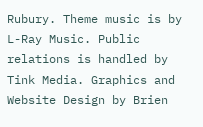Rubury. Theme music is by L-Ray Music. Public relations is handled by Tink Media. Graphics and Website Design by Brien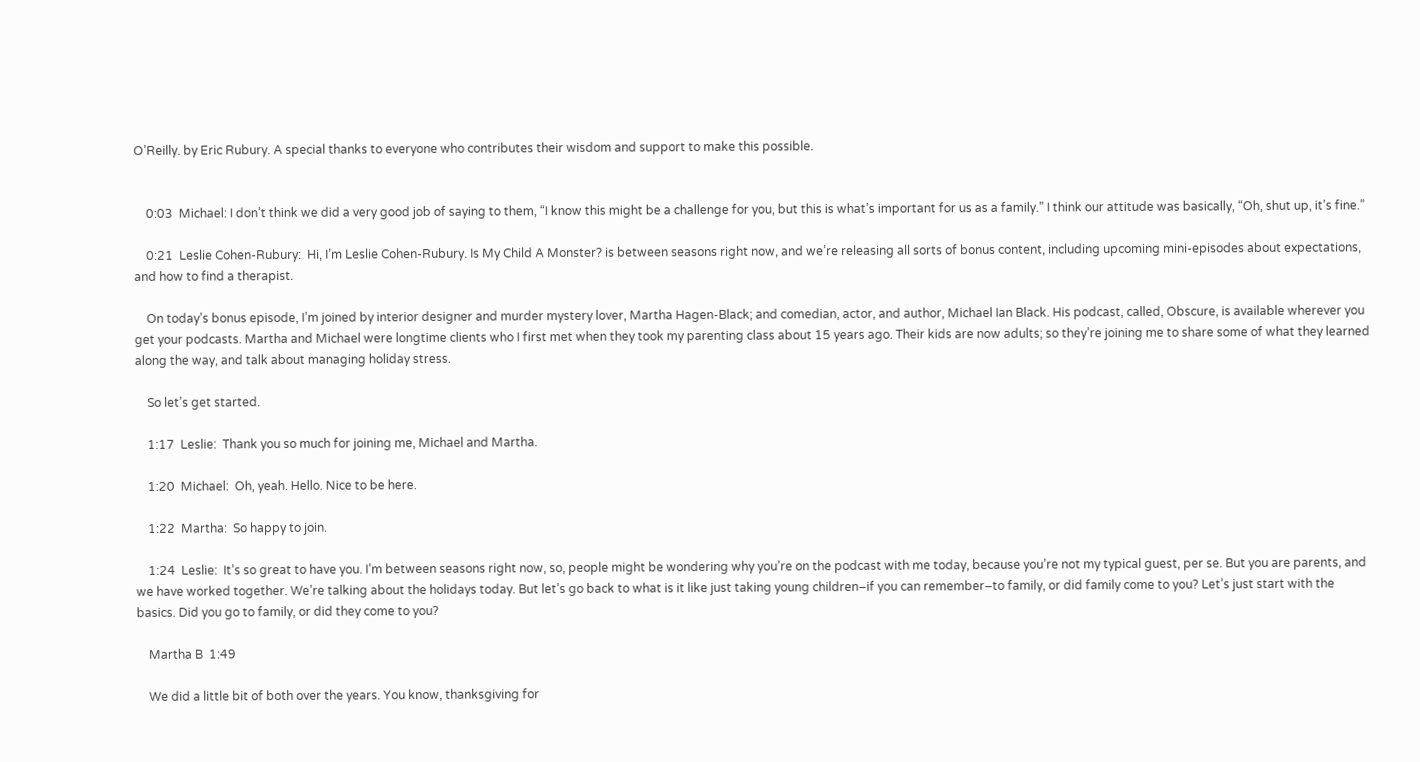O’Reilly. by Eric Rubury. A special thanks to everyone who contributes their wisdom and support to make this possible.


    0:03  Michael: I don’t think we did a very good job of saying to them, “I know this might be a challenge for you, but this is what’s important for us as a family.” I think our attitude was basically, “Oh, shut up, it’s fine.”

    0:21  Leslie Cohen-Rubury:  Hi, I’m Leslie Cohen-Rubury. Is My Child A Monster? is between seasons right now, and we’re releasing all sorts of bonus content, including upcoming mini-episodes about expectations, and how to find a therapist.

    On today’s bonus episode, I’m joined by interior designer and murder mystery lover, Martha Hagen-Black; and comedian, actor, and author, Michael Ian Black. His podcast, called, Obscure, is available wherever you get your podcasts. Martha and Michael were longtime clients who I first met when they took my parenting class about 15 years ago. Their kids are now adults; so they’re joining me to share some of what they learned along the way, and talk about managing holiday stress.

    So let’s get started.

    1:17  Leslie:  Thank you so much for joining me, Michael and Martha.

    1:20  Michael:  Oh, yeah. Hello. Nice to be here.

    1:22  Martha:  So happy to join.

    1:24  Leslie:  It’s so great to have you. I’m between seasons right now, so, people might be wondering why you’re on the podcast with me today, because you’re not my typical guest, per se. But you are parents, and we have worked together. We’re talking about the holidays today. But let’s go back to what is it like just taking young children–if you can remember–to family, or did family come to you? Let’s just start with the basics. Did you go to family, or did they come to you?

    Martha B  1:49

    We did a little bit of both over the years. You know, thanksgiving for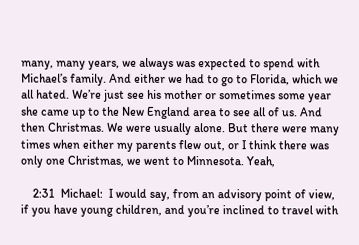many, many years, we always was expected to spend with Michael’s family. And either we had to go to Florida, which we all hated. We’re just see his mother or sometimes some year she came up to the New England area to see all of us. And then Christmas. We were usually alone. But there were many times when either my parents flew out, or I think there was only one Christmas, we went to Minnesota. Yeah,

    2:31  Michael:  I would say, from an advisory point of view, if you have young children, and you’re inclined to travel with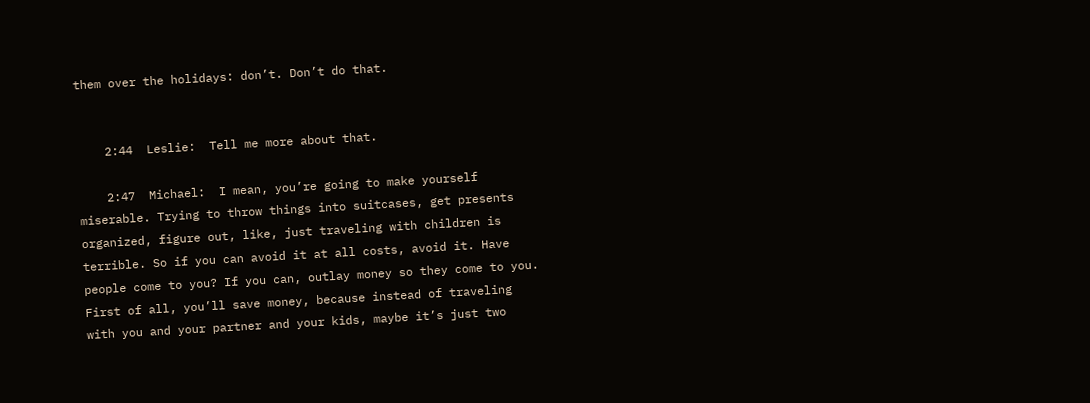them over the holidays: don’t. Don’t do that.


    2:44  Leslie:  Tell me more about that.

    2:47  Michael:  I mean, you’re going to make yourself miserable. Trying to throw things into suitcases, get presents organized, figure out, like, just traveling with children is terrible. So if you can avoid it at all costs, avoid it. Have people come to you? If you can, outlay money so they come to you. First of all, you’ll save money, because instead of traveling with you and your partner and your kids, maybe it’s just two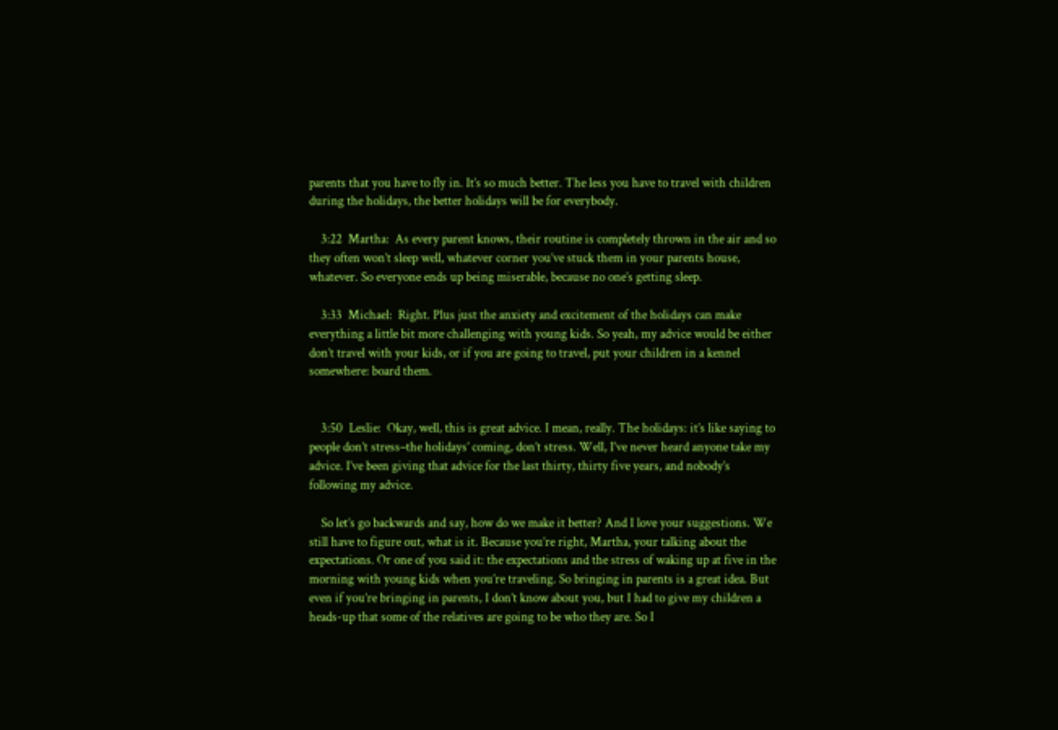parents that you have to fly in. It’s so much better. The less you have to travel with children during the holidays, the better holidays will be for everybody.

    3:22  Martha:  As every parent knows, their routine is completely thrown in the air and so they often won’t sleep well, whatever corner you’ve stuck them in your parents house, whatever. So everyone ends up being miserable, because no one’s getting sleep.

    3:33  Michael:  Right. Plus just the anxiety and excitement of the holidays can make everything a little bit more challenging with young kids. So yeah, my advice would be either don’t travel with your kids, or if you are going to travel, put your children in a kennel somewhere: board them.


    3:50  Leslie:  Okay, well, this is great advice. I mean, really. The holidays: it’s like saying to people don’t stress–the holidays’ coming, don’t stress. Well, I’ve never heard anyone take my advice. I’ve been giving that advice for the last thirty, thirty five years, and nobody’s following my advice.

    So let’s go backwards and say, how do we make it better? And I love your suggestions. We still have to figure out, what is it. Because you’re right, Martha, your talking about the expectations. Or one of you said it: the expectations and the stress of waking up at five in the morning with young kids when you’re traveling. So bringing in parents is a great idea. But even if you’re bringing in parents, I don’t know about you, but I had to give my children a heads-up that some of the relatives are going to be who they are. So I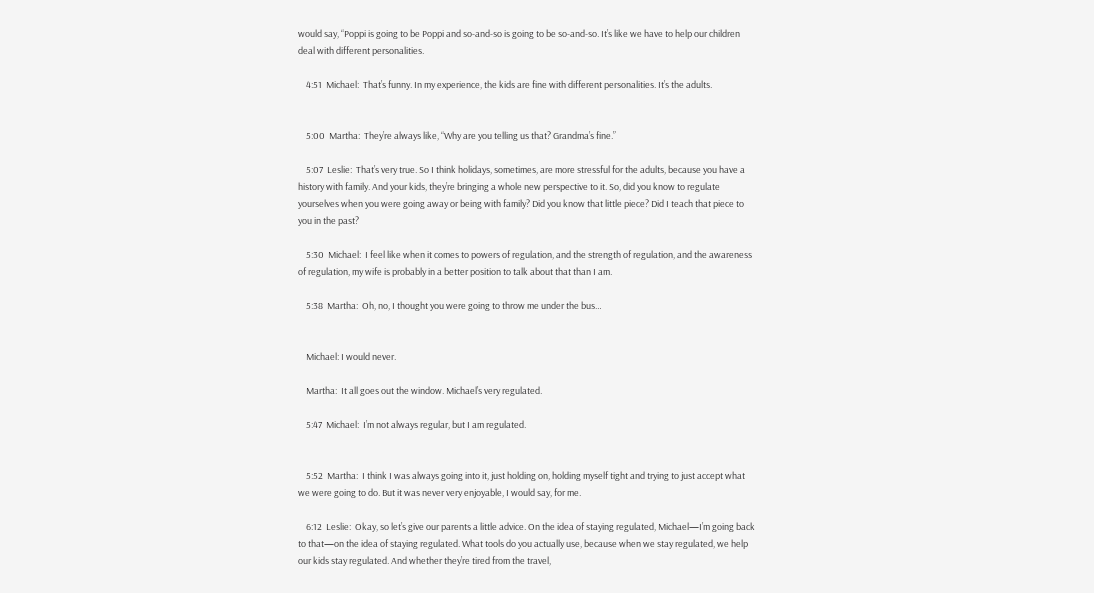would say, “Poppi is going to be Poppi and so-and-so is going to be so-and-so. It’s like we have to help our children deal with different personalities.

    4:51  Michael:  That’s funny. In my experience, the kids are fine with different personalities. It’s the adults.


    5:00  Martha:  They’re always like, “Why are you telling us that? Grandma’s fine.”

    5:07  Leslie:  That’s very true. So I think holidays, sometimes, are more stressful for the adults, because you have a history with family. And your kids, they’re bringing a whole new perspective to it. So, did you know to regulate yourselves when you were going away or being with family? Did you know that little piece? Did I teach that piece to you in the past?

    5:30  Michael:  I feel like when it comes to powers of regulation, and the strength of regulation, and the awareness of regulation, my wife is probably in a better position to talk about that than I am.

    5:38  Martha:  Oh, no, I thought you were going to throw me under the bus…


    Michael: I would never.

    Martha:  It all goes out the window. Michael’s very regulated.

    5:47  Michael:  I’m not always regular, but I am regulated.


    5:52  Martha:  I think I was always going into it, just holding on, holding myself tight and trying to just accept what we were going to do. But it was never very enjoyable, I would say, for me.

    6:12  Leslie:  Okay, so let’s give our parents a little advice. On the idea of staying regulated, Michael—I’m going back to that—on the idea of staying regulated. What tools do you actually use, because when we stay regulated, we help our kids stay regulated. And whether they’re tired from the travel,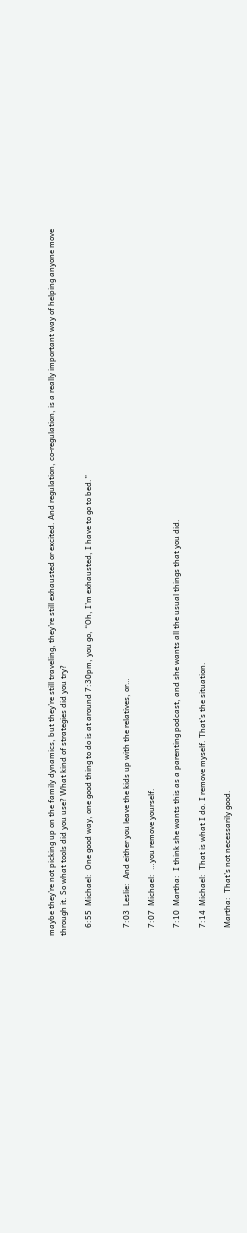maybe they’re not picking up on the family dynamics, but they’re still traveling, they’re still exhausted or excited. And regulation, co-regulation, is a really important way of helping anyone move through it. So what tools did you use? What kind of strategies did you try?

    6:55  Michael:  One good way, one good thing to do is at around 7:30pm, you go, “Oh, I’m exhausted, I have to go to bed.”


    7:03  Leslie:  And either you leave the kids up with the relatives, or…

    7:07  Michael:  …you remove yourself.

    7:10  Martha:  I think she wants this as a parenting podcast, and she wants all the usual things that you did.

    7:14  Michael:  That is what I do. I remove myself. That’s the situation.

    Martha:  That’s not necessarily good.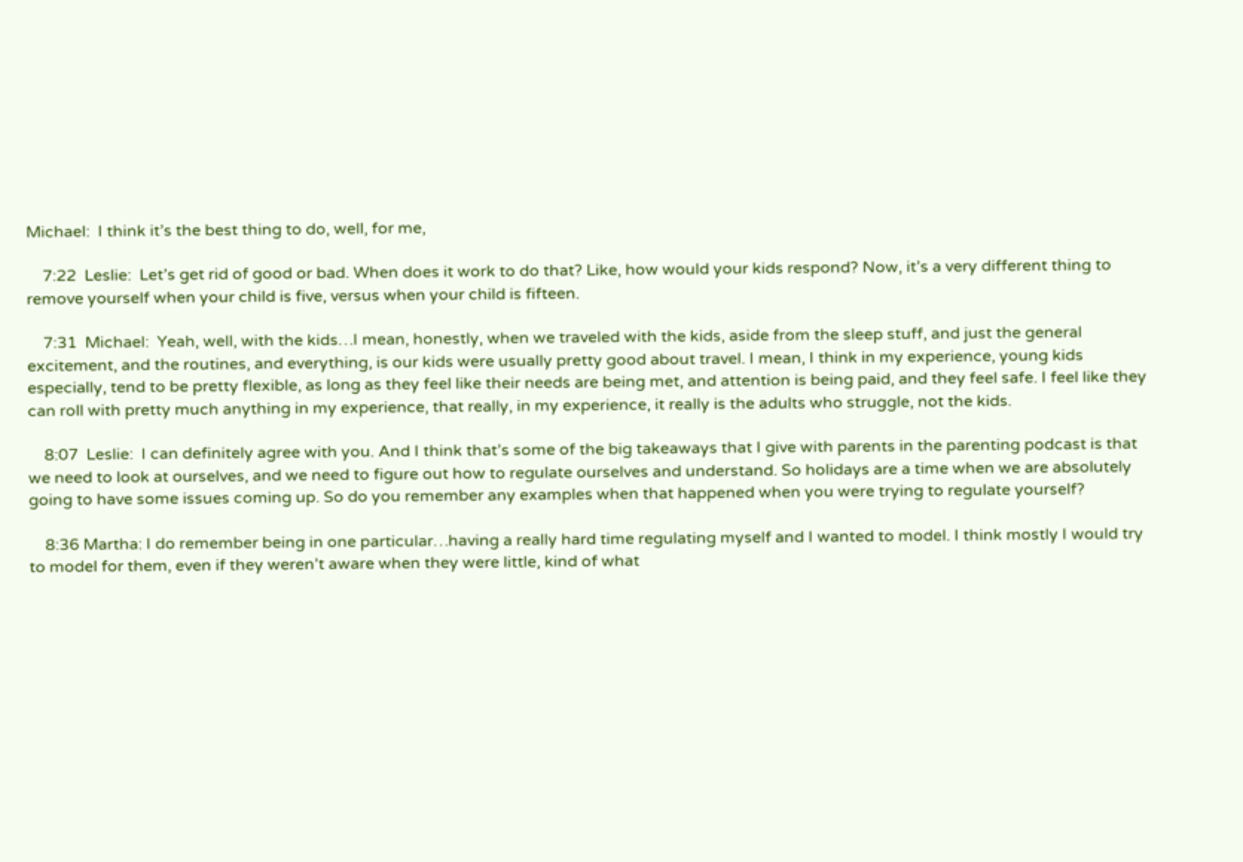Michael:  I think it’s the best thing to do, well, for me,

    7:22  Leslie:  Let’s get rid of good or bad. When does it work to do that? Like, how would your kids respond? Now, it’s a very different thing to remove yourself when your child is five, versus when your child is fifteen.

    7:31  Michael:  Yeah, well, with the kids…I mean, honestly, when we traveled with the kids, aside from the sleep stuff, and just the general excitement, and the routines, and everything, is our kids were usually pretty good about travel. I mean, I think in my experience, young kids especially, tend to be pretty flexible, as long as they feel like their needs are being met, and attention is being paid, and they feel safe. I feel like they can roll with pretty much anything in my experience, that really, in my experience, it really is the adults who struggle, not the kids.

    8:07  Leslie:  I can definitely agree with you. And I think that’s some of the big takeaways that I give with parents in the parenting podcast is that we need to look at ourselves, and we need to figure out how to regulate ourselves and understand. So holidays are a time when we are absolutely going to have some issues coming up. So do you remember any examples when that happened when you were trying to regulate yourself?

    8:36 Martha: I do remember being in one particular…having a really hard time regulating myself and I wanted to model. I think mostly I would try to model for them, even if they weren’t aware when they were little, kind of what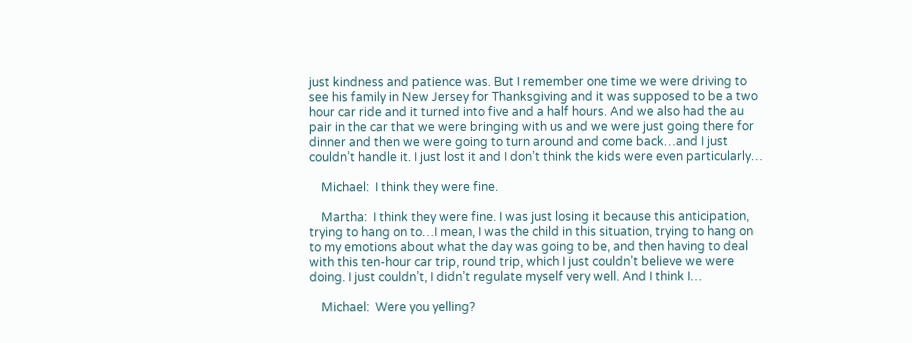just kindness and patience was. But I remember one time we were driving to see his family in New Jersey for Thanksgiving and it was supposed to be a two hour car ride and it turned into five and a half hours. And we also had the au pair in the car that we were bringing with us and we were just going there for dinner and then we were going to turn around and come back…and I just couldn’t handle it. I just lost it and I don’t think the kids were even particularly…

    Michael:  I think they were fine.

    Martha:  I think they were fine. I was just losing it because this anticipation, trying to hang on to…I mean, I was the child in this situation, trying to hang on to my emotions about what the day was going to be, and then having to deal with this ten-hour car trip, round trip, which I just couldn’t believe we were doing. I just couldn’t, I didn’t regulate myself very well. And I think I…

    Michael:  Were you yelling?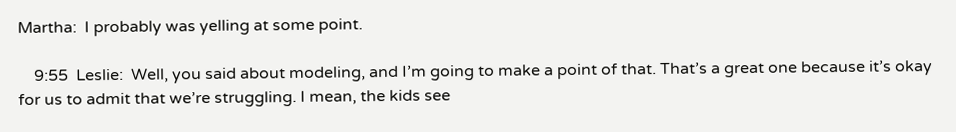Martha:  I probably was yelling at some point.

    9:55  Leslie:  Well, you said about modeling, and I’m going to make a point of that. That’s a great one because it’s okay for us to admit that we’re struggling. I mean, the kids see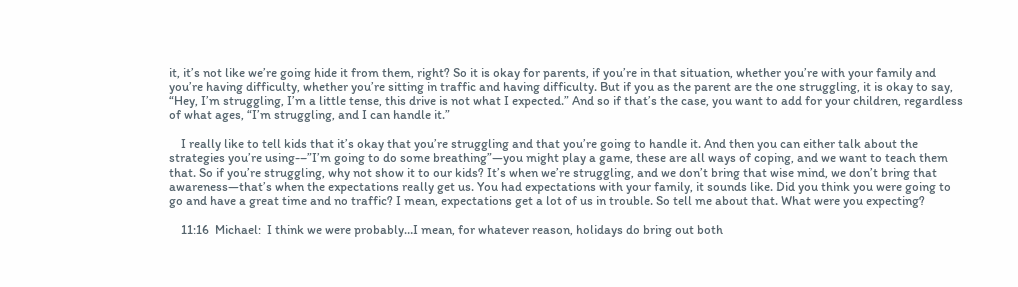it, it’s not like we’re going hide it from them, right? So it is okay for parents, if you’re in that situation, whether you’re with your family and you’re having difficulty, whether you’re sitting in traffic and having difficulty. But if you as the parent are the one struggling, it is okay to say, “Hey, I’m struggling, I’m a little tense, this drive is not what I expected.” And so if that’s the case, you want to add for your children, regardless of what ages, “I’m struggling, and I can handle it.”

    I really like to tell kids that it’s okay that you’re struggling and that you’re going to handle it. And then you can either talk about the strategies you’re using-–”I’m going to do some breathing”—you might play a game, these are all ways of coping, and we want to teach them that. So if you’re struggling, why not show it to our kids? It’s when we’re struggling, and we don’t bring that wise mind, we don’t bring that awareness—that’s when the expectations really get us. You had expectations with your family, it sounds like. Did you think you were going to go and have a great time and no traffic? I mean, expectations get a lot of us in trouble. So tell me about that. What were you expecting?

    11:16  Michael:  I think we were probably…I mean, for whatever reason, holidays do bring out both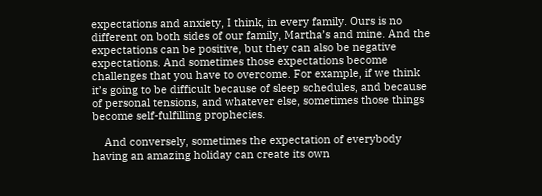expectations and anxiety, I think, in every family. Ours is no different on both sides of our family, Martha’s and mine. And the expectations can be positive, but they can also be negative expectations. And sometimes those expectations become challenges that you have to overcome. For example, if we think it’s going to be difficult because of sleep schedules, and because of personal tensions, and whatever else, sometimes those things become self-fulfilling prophecies.

    And conversely, sometimes the expectation of everybody having an amazing holiday can create its own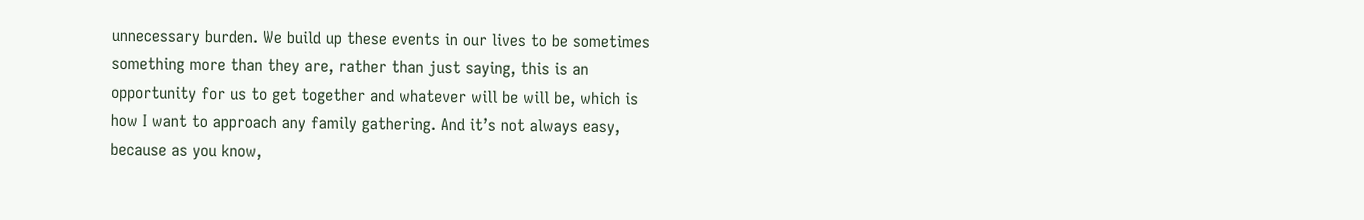unnecessary burden. We build up these events in our lives to be sometimes something more than they are, rather than just saying, this is an opportunity for us to get together and whatever will be will be, which is how I want to approach any family gathering. And it’s not always easy, because as you know,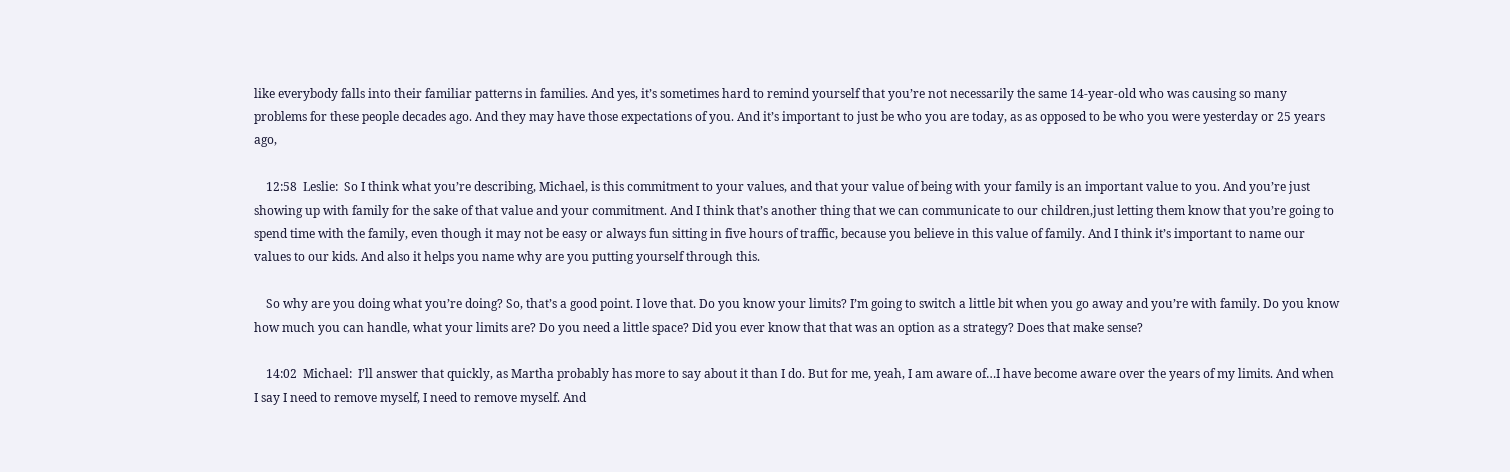like everybody falls into their familiar patterns in families. And yes, it’s sometimes hard to remind yourself that you’re not necessarily the same 14-year-old who was causing so many problems for these people decades ago. And they may have those expectations of you. And it’s important to just be who you are today, as as opposed to be who you were yesterday or 25 years ago,

    12:58  Leslie:  So I think what you’re describing, Michael, is this commitment to your values, and that your value of being with your family is an important value to you. And you’re just showing up with family for the sake of that value and your commitment. And I think that’s another thing that we can communicate to our children,just letting them know that you’re going to spend time with the family, even though it may not be easy or always fun sitting in five hours of traffic, because you believe in this value of family. And I think it’s important to name our values to our kids. And also it helps you name why are you putting yourself through this.

    So why are you doing what you’re doing? So, that’s a good point. I love that. Do you know your limits? I’m going to switch a little bit when you go away and you’re with family. Do you know how much you can handle, what your limits are? Do you need a little space? Did you ever know that that was an option as a strategy? Does that make sense?

    14:02  Michael:  I’ll answer that quickly, as Martha probably has more to say about it than I do. But for me, yeah, I am aware of…I have become aware over the years of my limits. And when I say I need to remove myself, I need to remove myself. And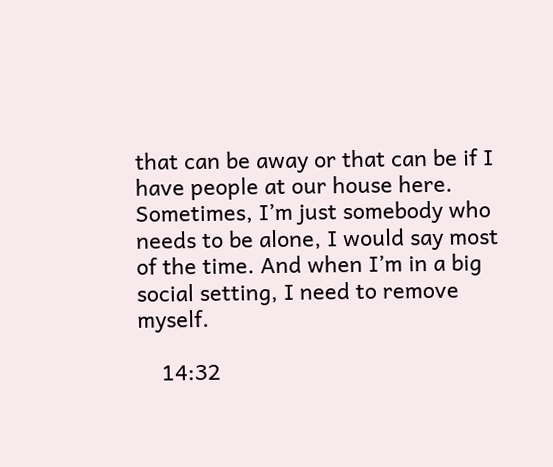that can be away or that can be if I have people at our house here. Sometimes, I’m just somebody who needs to be alone, I would say most of the time. And when I’m in a big social setting, I need to remove myself.

    14:32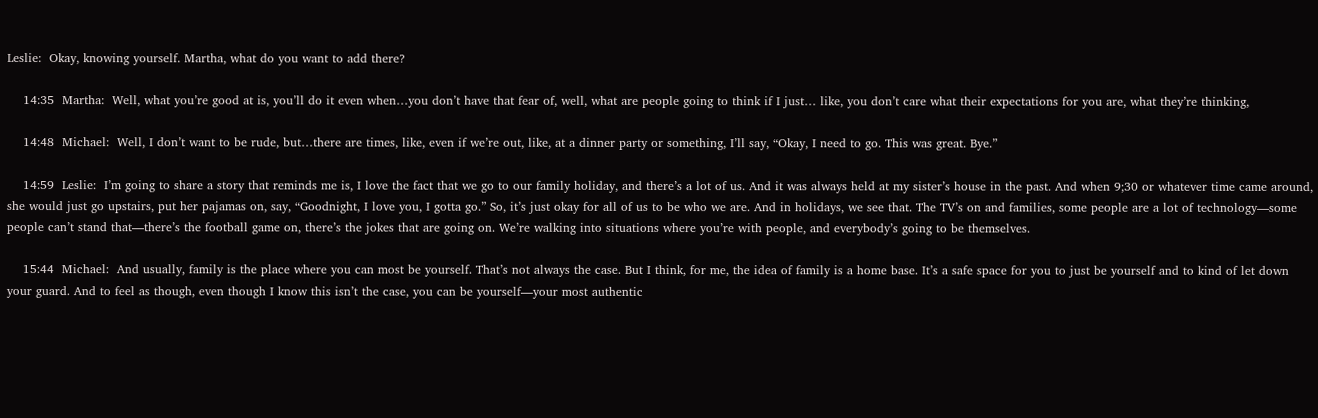Leslie:  Okay, knowing yourself. Martha, what do you want to add there?

    14:35  Martha:  Well, what you’re good at is, you’ll do it even when…you don’t have that fear of, well, what are people going to think if I just… like, you don’t care what their expectations for you are, what they’re thinking,

    14:48  Michael:  Well, I don’t want to be rude, but…there are times, like, even if we’re out, like, at a dinner party or something, I’ll say, “Okay, I need to go. This was great. Bye.”

    14:59  Leslie:  I’m going to share a story that reminds me is, I love the fact that we go to our family holiday, and there’s a lot of us. And it was always held at my sister’s house in the past. And when 9;30 or whatever time came around, she would just go upstairs, put her pajamas on, say, “Goodnight, I love you, I gotta go.” So, it’s just okay for all of us to be who we are. And in holidays, we see that. The TV’s on and families, some people are a lot of technology—some people can’t stand that—there’s the football game on, there’s the jokes that are going on. We’re walking into situations where you’re with people, and everybody’s going to be themselves.

    15:44  Michael:  And usually, family is the place where you can most be yourself. That’s not always the case. But I think, for me, the idea of family is a home base. It’s a safe space for you to just be yourself and to kind of let down your guard. And to feel as though, even though I know this isn’t the case, you can be yourself—your most authentic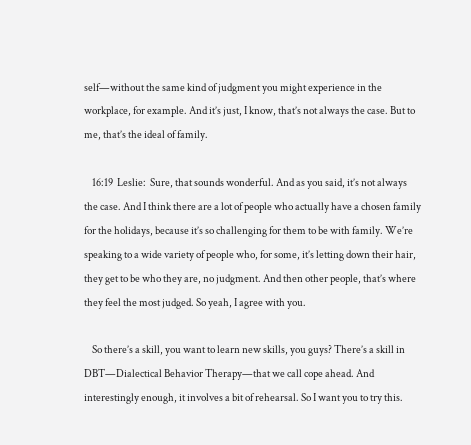self—without the same kind of judgment you might experience in the workplace, for example. And it’s just, I know, that’s not always the case. But to me, that’s the ideal of family.

    16:19  Leslie:  Sure, that sounds wonderful. And as you said, it’s not always the case. And I think there are a lot of people who actually have a chosen family for the holidays, because it’s so challenging for them to be with family. We’re speaking to a wide variety of people who, for some, it’s letting down their hair, they get to be who they are, no judgment. And then other people, that’s where they feel the most judged. So yeah, I agree with you.

    So there’s a skill, you want to learn new skills, you guys? There’s a skill in DBT—Dialectical Behavior Therapy—that we call cope ahead. And interestingly enough, it involves a bit of rehearsal. So I want you to try this.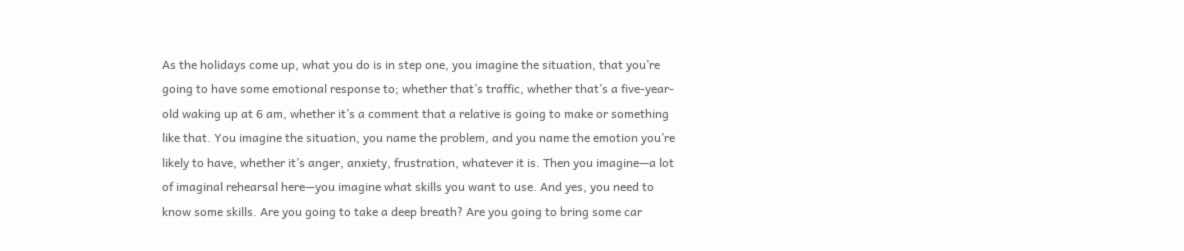As the holidays come up, what you do is in step one, you imagine the situation, that you’re going to have some emotional response to; whether that’s traffic, whether that’s a five-year-old waking up at 6 am, whether it’s a comment that a relative is going to make or something like that. You imagine the situation, you name the problem, and you name the emotion you’re likely to have, whether it’s anger, anxiety, frustration, whatever it is. Then you imagine—a lot of imaginal rehearsal here—you imagine what skills you want to use. And yes, you need to know some skills. Are you going to take a deep breath? Are you going to bring some car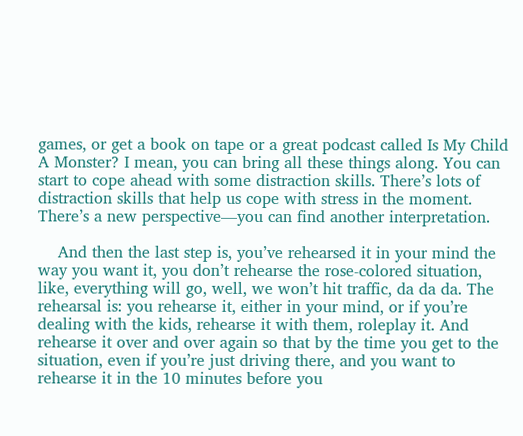games, or get a book on tape or a great podcast called Is My Child A Monster? I mean, you can bring all these things along. You can start to cope ahead with some distraction skills. There’s lots of distraction skills that help us cope with stress in the moment. There’s a new perspective—you can find another interpretation.

    And then the last step is, you’ve rehearsed it in your mind the way you want it, you don’t rehearse the rose-colored situation, like, everything will go, well, we won’t hit traffic, da da da. The rehearsal is: you rehearse it, either in your mind, or if you’re dealing with the kids, rehearse it with them, roleplay it. And rehearse it over and over again so that by the time you get to the situation, even if you’re just driving there, and you want to rehearse it in the 10 minutes before you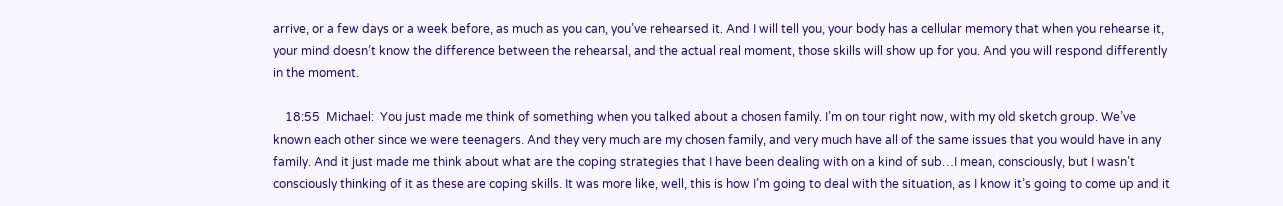arrive, or a few days or a week before, as much as you can, you’ve rehearsed it. And I will tell you, your body has a cellular memory that when you rehearse it, your mind doesn’t know the difference between the rehearsal, and the actual real moment, those skills will show up for you. And you will respond differently in the moment.

    18:55  Michael:  You just made me think of something when you talked about a chosen family. I’m on tour right now, with my old sketch group. We’ve known each other since we were teenagers. And they very much are my chosen family, and very much have all of the same issues that you would have in any family. And it just made me think about what are the coping strategies that I have been dealing with on a kind of sub…I mean, consciously, but I wasn’t consciously thinking of it as these are coping skills. It was more like, well, this is how I’m going to deal with the situation, as I know it’s going to come up and it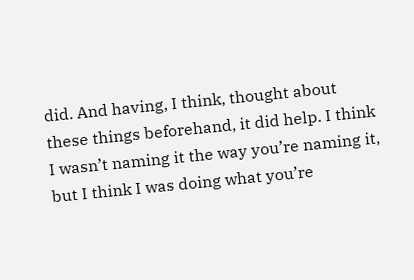did. And having, I think, thought about these things beforehand, it did help. I think I wasn’t naming it the way you’re naming it, but I think I was doing what you’re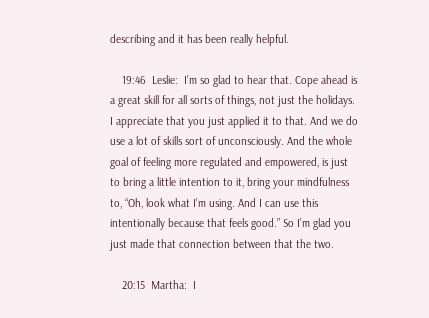describing and it has been really helpful.

    19:46  Leslie:  I’m so glad to hear that. Cope ahead is a great skill for all sorts of things, not just the holidays. I appreciate that you just applied it to that. And we do use a lot of skills sort of unconsciously. And the whole goal of feeling more regulated and empowered, is just to bring a little intention to it, bring your mindfulness to, “Oh, look what I’m using. And I can use this intentionally because that feels good.” So I’m glad you just made that connection between that the two.

    20:15  Martha:  I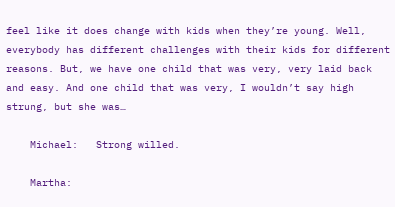feel like it does change with kids when they’re young. Well, everybody has different challenges with their kids for different reasons. But, we have one child that was very, very laid back and easy. And one child that was very, I wouldn’t say high strung, but she was…

    Michael:   Strong willed.

    Martha: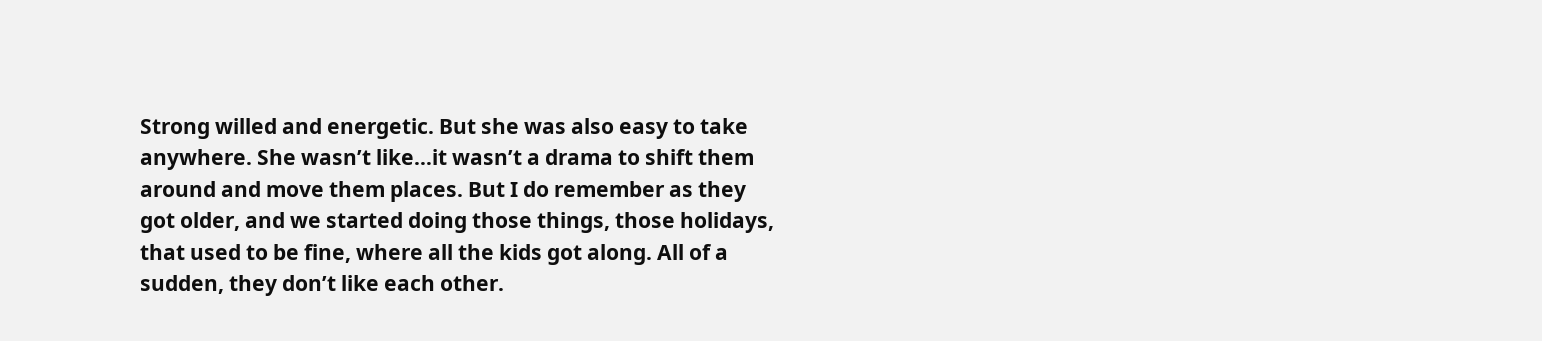Strong willed and energetic. But she was also easy to take anywhere. She wasn’t like…it wasn’t a drama to shift them around and move them places. But I do remember as they got older, and we started doing those things, those holidays, that used to be fine, where all the kids got along. All of a sudden, they don’t like each other.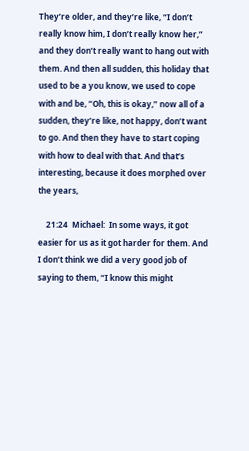They’re older, and they’re like, “I don’t really know him, I don’t really know her,” and they don’t really want to hang out with them. And then all sudden, this holiday that used to be a you know, we used to cope with and be, “Oh, this is okay,” now all of a sudden, they’re like, not happy, don’t want to go. And then they have to start coping with how to deal with that. And that’s interesting, because it does morphed over the years,

    21:24  Michael:  In some ways, it got easier for us as it got harder for them. And I don’t think we did a very good job of saying to them, “I know this might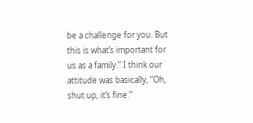be a challenge for you. But this is what’s important for us as a family.” I think our attitude was basically, “Oh, shut up, it’s fine.”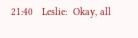21:40   Leslie:  Okay, all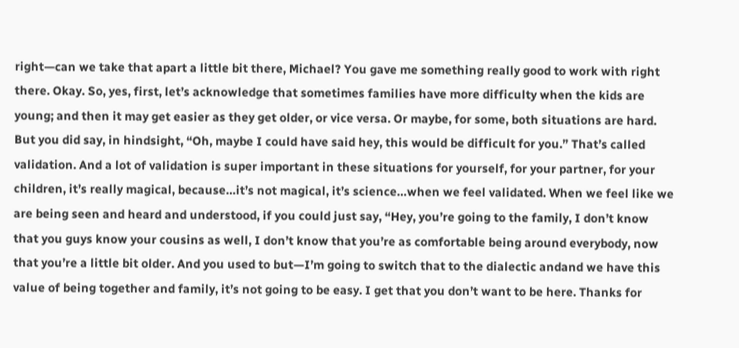right—can we take that apart a little bit there, Michael? You gave me something really good to work with right there. Okay. So, yes, first, let’s acknowledge that sometimes families have more difficulty when the kids are young; and then it may get easier as they get older, or vice versa. Or maybe, for some, both situations are hard. But you did say, in hindsight, “Oh, maybe I could have said hey, this would be difficult for you.” That’s called validation. And a lot of validation is super important in these situations for yourself, for your partner, for your children, it’s really magical, because…it’s not magical, it’s science…when we feel validated. When we feel like we are being seen and heard and understood, if you could just say, “Hey, you’re going to the family, I don’t know that you guys know your cousins as well, I don’t know that you’re as comfortable being around everybody, now that you’re a little bit older. And you used to but—I’m going to switch that to the dialectic andand we have this value of being together and family, it’s not going to be easy. I get that you don’t want to be here. Thanks for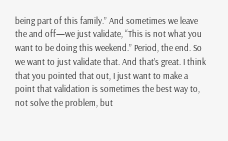being part of this family.” And sometimes we leave the and off—we just validate, “This is not what you want to be doing this weekend.” Period, the end. So we want to just validate that. And that’s great. I think that you pointed that out, I just want to make a point that validation is sometimes the best way to, not solve the problem, but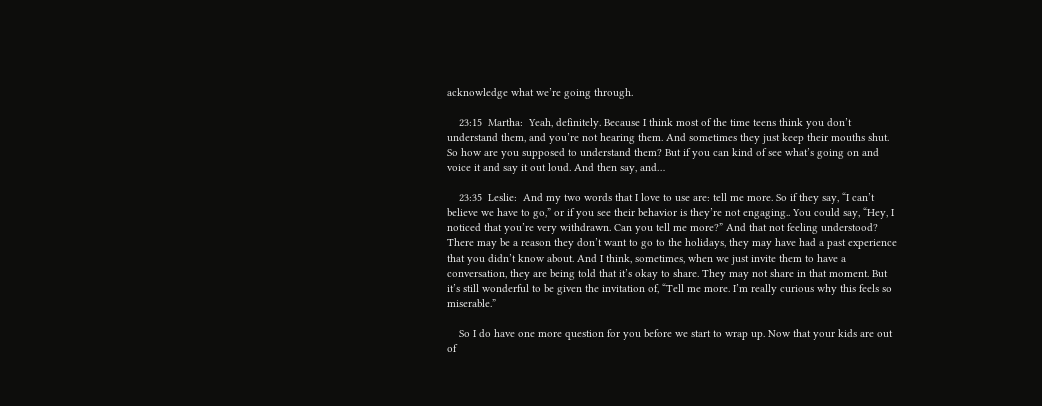acknowledge what we’re going through.

    23:15  Martha:  Yeah, definitely. Because I think most of the time teens think you don’t understand them, and you’re not hearing them. And sometimes they just keep their mouths shut. So how are you supposed to understand them? But if you can kind of see what’s going on and voice it and say it out loud. And then say, and…

    23:35  Leslie:  And my two words that I love to use are: tell me more. So if they say, “I can’t believe we have to go,” or if you see their behavior is they’re not engaging.. You could say, “Hey, I noticed that you’re very withdrawn. Can you tell me more?” And that not feeling understood? There may be a reason they don’t want to go to the holidays, they may have had a past experience that you didn’t know about. And I think, sometimes, when we just invite them to have a conversation, they are being told that it’s okay to share. They may not share in that moment. But it’s still wonderful to be given the invitation of, “Tell me more. I’m really curious why this feels so miserable.”

    So I do have one more question for you before we start to wrap up. Now that your kids are out of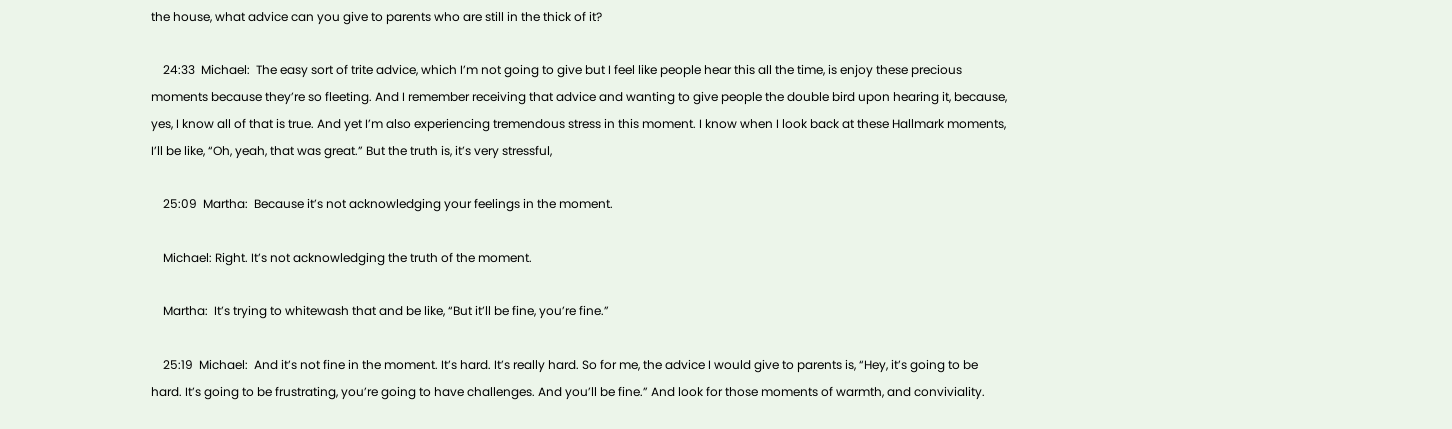the house, what advice can you give to parents who are still in the thick of it?

    24:33  Michael:  The easy sort of trite advice, which I’m not going to give but I feel like people hear this all the time, is enjoy these precious moments because they’re so fleeting. And I remember receiving that advice and wanting to give people the double bird upon hearing it, because, yes, I know all of that is true. And yet I’m also experiencing tremendous stress in this moment. I know when I look back at these Hallmark moments, I’ll be like, “Oh, yeah, that was great.” But the truth is, it’s very stressful,

    25:09  Martha:  Because it’s not acknowledging your feelings in the moment.

    Michael: Right. It’s not acknowledging the truth of the moment.

    Martha:  It’s trying to whitewash that and be like, “But it’ll be fine, you’re fine.”

    25:19  Michael:  And it’s not fine in the moment. It’s hard. It’s really hard. So for me, the advice I would give to parents is, “Hey, it’s going to be hard. It’s going to be frustrating, you’re going to have challenges. And you’ll be fine.” And look for those moments of warmth, and conviviality.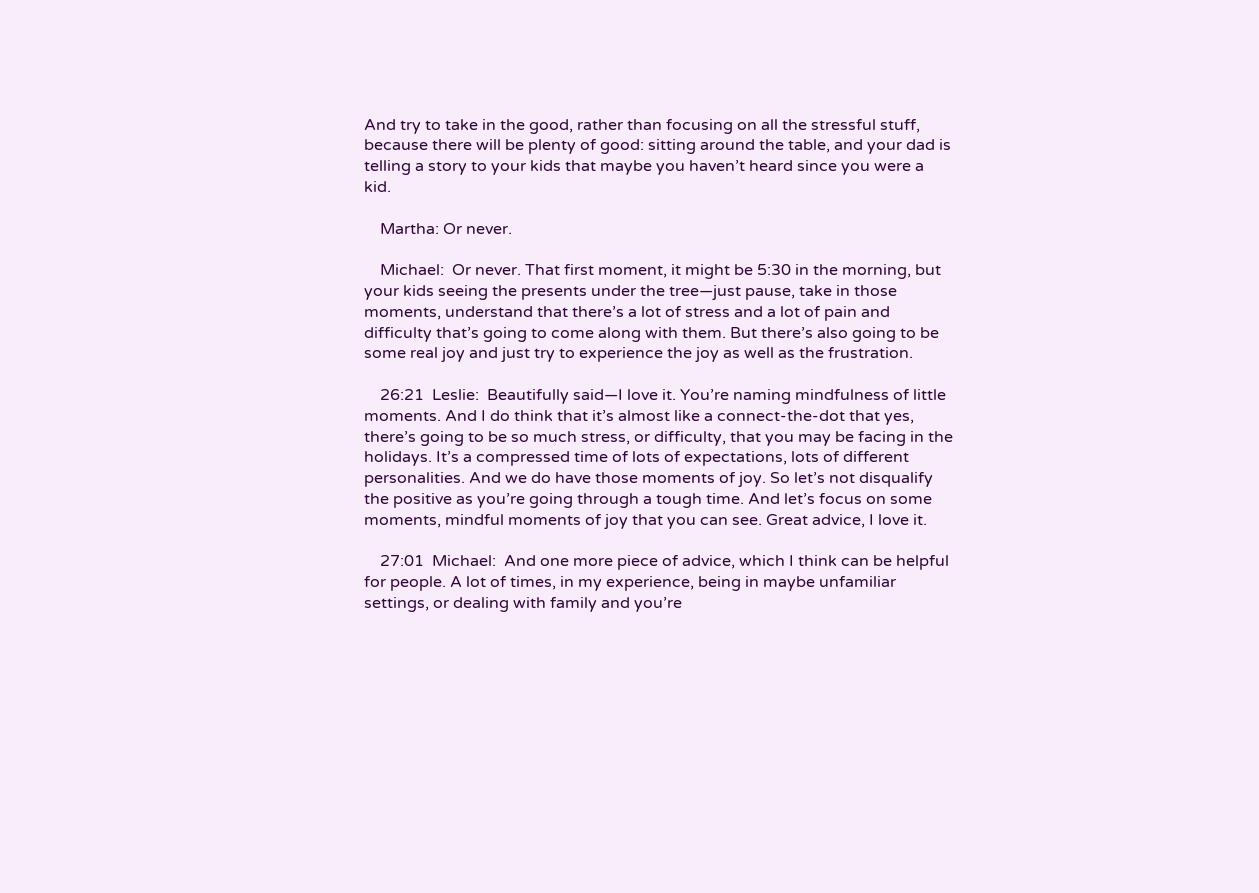And try to take in the good, rather than focusing on all the stressful stuff, because there will be plenty of good: sitting around the table, and your dad is telling a story to your kids that maybe you haven’t heard since you were a kid.

    Martha: Or never.

    Michael:  Or never. That first moment, it might be 5:30 in the morning, but your kids seeing the presents under the tree—just pause, take in those moments, understand that there’s a lot of stress and a lot of pain and difficulty that’s going to come along with them. But there’s also going to be some real joy and just try to experience the joy as well as the frustration.

    26:21  Leslie:  Beautifully said—I love it. You’re naming mindfulness of little moments. And I do think that it’s almost like a connect-the-dot that yes, there’s going to be so much stress, or difficulty, that you may be facing in the holidays. It’s a compressed time of lots of expectations, lots of different personalities. And we do have those moments of joy. So let’s not disqualify the positive as you’re going through a tough time. And let’s focus on some moments, mindful moments of joy that you can see. Great advice, I love it.

    27:01  Michael:  And one more piece of advice, which I think can be helpful for people. A lot of times, in my experience, being in maybe unfamiliar settings, or dealing with family and you’re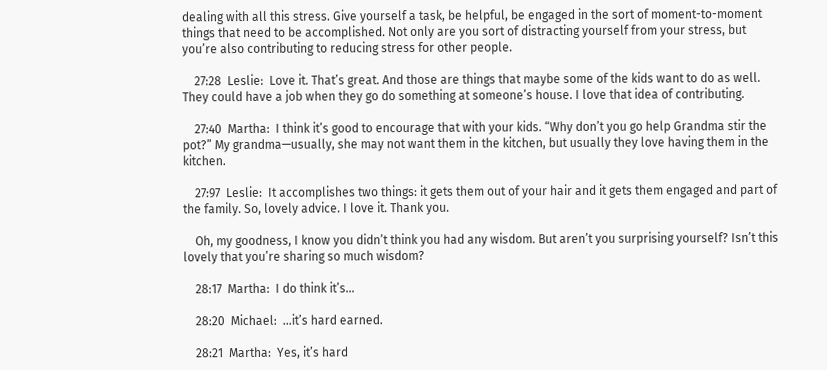dealing with all this stress. Give yourself a task, be helpful, be engaged in the sort of moment-to-moment things that need to be accomplished. Not only are you sort of distracting yourself from your stress, but you’re also contributing to reducing stress for other people.

    27:28  Leslie:  Love it. That’s great. And those are things that maybe some of the kids want to do as well. They could have a job when they go do something at someone’s house. I love that idea of contributing.

    27:40  Martha:  I think it’s good to encourage that with your kids. “Why don’t you go help Grandma stir the pot?” My grandma—usually, she may not want them in the kitchen, but usually they love having them in the kitchen.

    27:97  Leslie:  It accomplishes two things: it gets them out of your hair and it gets them engaged and part of the family. So, lovely advice. I love it. Thank you.

    Oh, my goodness, I know you didn’t think you had any wisdom. But aren’t you surprising yourself? Isn’t this lovely that you’re sharing so much wisdom?

    28:17  Martha:  I do think it’s…

    28:20  Michael:  …it’s hard earned.

    28:21  Martha:  Yes, it’s hard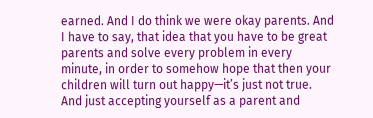earned. And I do think we were okay parents. And I have to say, that idea that you have to be great parents and solve every problem in every minute, in order to somehow hope that then your children will turn out happy—it’s just not true. And just accepting yourself as a parent and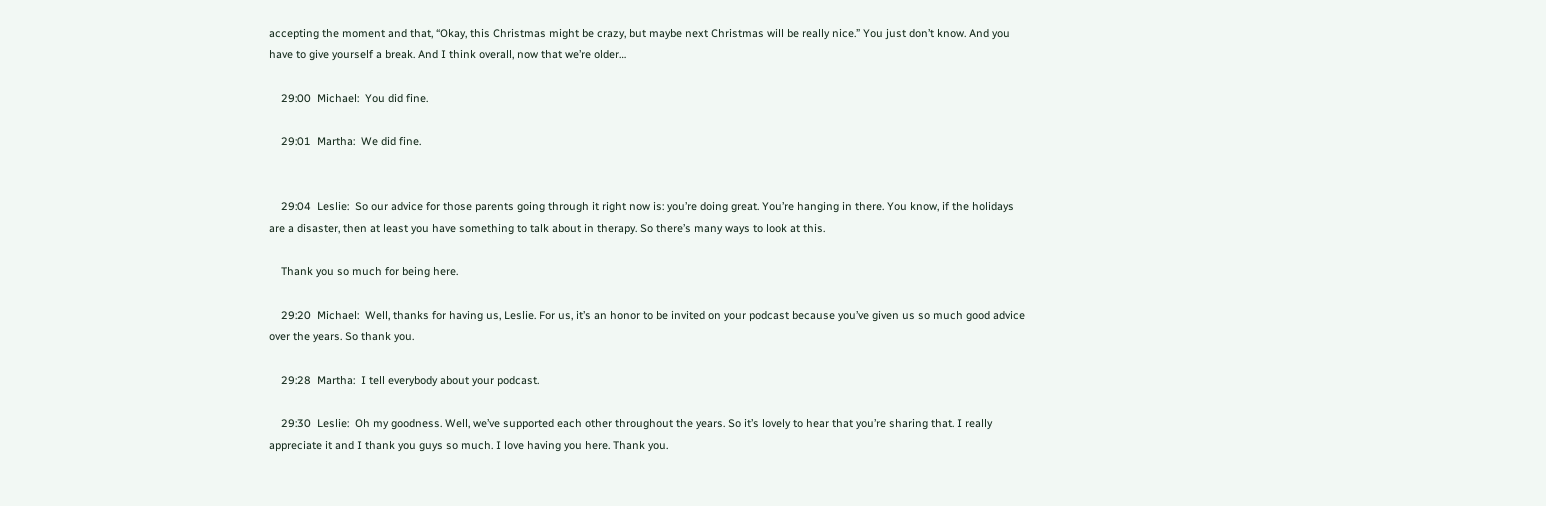accepting the moment and that, “Okay, this Christmas might be crazy, but maybe next Christmas will be really nice.” You just don’t know. And you have to give yourself a break. And I think overall, now that we’re older…

    29:00  Michael:  You did fine.

    29:01  Martha:  We did fine.


    29:04  Leslie:  So our advice for those parents going through it right now is: you’re doing great. You’re hanging in there. You know, if the holidays are a disaster, then at least you have something to talk about in therapy. So there’s many ways to look at this.

    Thank you so much for being here.

    29:20  Michael:  Well, thanks for having us, Leslie. For us, it’s an honor to be invited on your podcast because you’ve given us so much good advice over the years. So thank you.

    29:28  Martha:  I tell everybody about your podcast.

    29:30  Leslie:  Oh my goodness. Well, we’ve supported each other throughout the years. So it’s lovely to hear that you’re sharing that. I really appreciate it and I thank you guys so much. I love having you here. Thank you.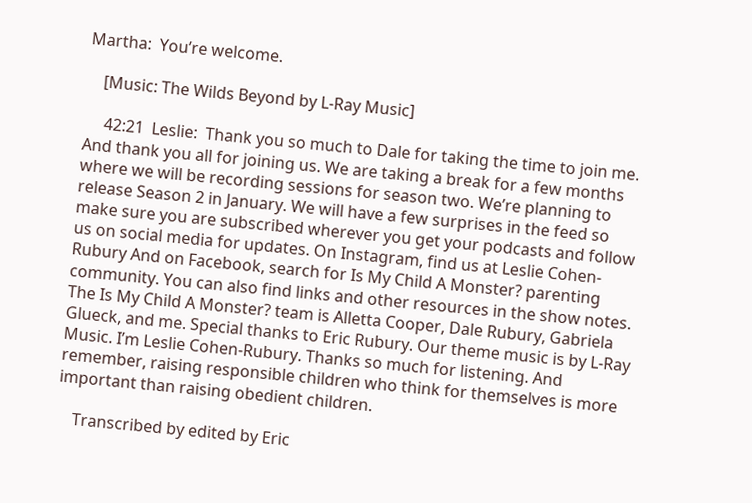Martha:  You’re welcome.

    [Music: The Wilds Beyond by L-Ray Music]

     42:21  Leslie:  Thank you so much to Dale for taking the time to join me. And thank you all for joining us. We are taking a break for a few months where we will be recording sessions for season two. We’re planning to release Season 2 in January. We will have a few surprises in the feed so make sure you are subscribed wherever you get your podcasts and follow us on social media for updates. On Instagram, find us at Leslie Cohen-Rubury And on Facebook, search for Is My Child A Monster? parenting community. You can also find links and other resources in the show notes. The Is My Child A Monster? team is Alletta Cooper, Dale Rubury, Gabriela Glueck, and me. Special thanks to Eric Rubury. Our theme music is by L-Ray Music. I’m Leslie Cohen-Rubury. Thanks so much for listening. And remember, raising responsible children who think for themselves is more important than raising obedient children.

    Transcribed by edited by Eric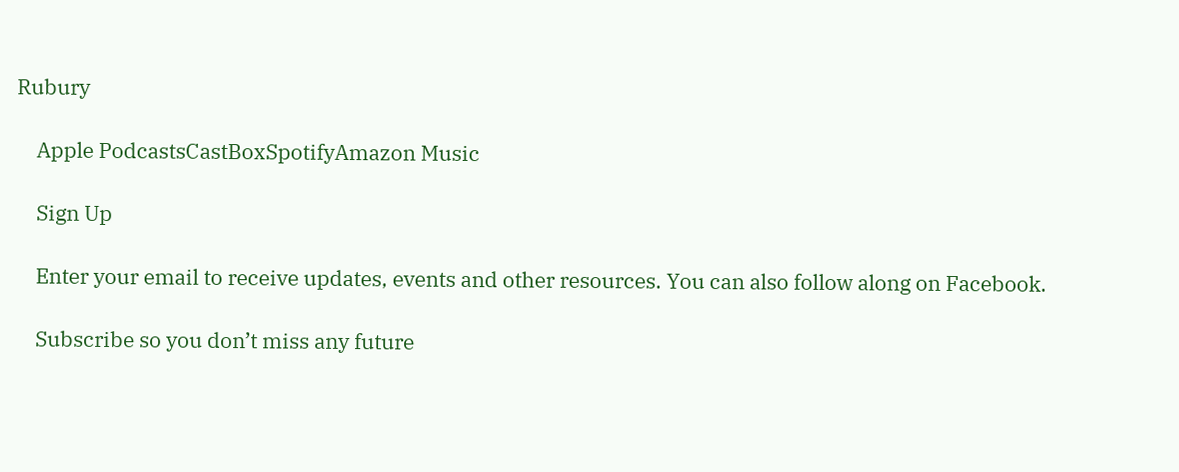Rubury

    Apple PodcastsCastBoxSpotifyAmazon Music

    Sign Up

    Enter your email to receive updates, events and other resources. You can also follow along on Facebook.

    Subscribe so you don’t miss any future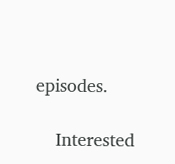episodes.

    Interested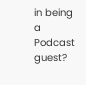in being a Podcast guest?